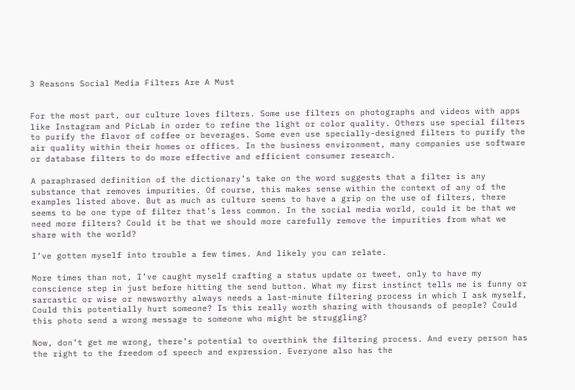3 Reasons Social Media Filters Are A Must


For the most part, our culture loves filters. Some use filters on photographs and videos with apps like Instagram and PicLab in order to refine the light or color quality. Others use special filters to purify the flavor of coffee or beverages. Some even use specially-designed filters to purify the air quality within their homes or offices. In the business environment, many companies use software or database filters to do more effective and efficient consumer research.

A paraphrased definition of the dictionary’s take on the word suggests that a filter is any substance that removes impurities. Of course, this makes sense within the context of any of the examples listed above. But as much as culture seems to have a grip on the use of filters, there seems to be one type of filter that’s less common. In the social media world, could it be that we need more filters? Could it be that we should more carefully remove the impurities from what we share with the world?

I’ve gotten myself into trouble a few times. And likely you can relate.

More times than not, I’ve caught myself crafting a status update or tweet, only to have my conscience step in just before hitting the send button. What my first instinct tells me is funny or sarcastic or wise or newsworthy always needs a last-minute filtering process in which I ask myself, Could this potentially hurt someone? Is this really worth sharing with thousands of people? Could this photo send a wrong message to someone who might be struggling?

Now, don’t get me wrong, there’s potential to overthink the filtering process. And every person has the right to the freedom of speech and expression. Everyone also has the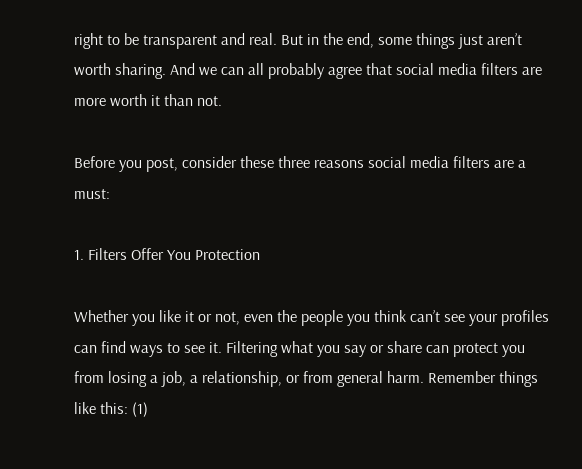right to be transparent and real. But in the end, some things just aren’t worth sharing. And we can all probably agree that social media filters are more worth it than not.

Before you post, consider these three reasons social media filters are a must:

1. Filters Offer You Protection

Whether you like it or not, even the people you think can’t see your profiles can find ways to see it. Filtering what you say or share can protect you from losing a job, a relationship, or from general harm. Remember things like this: (1)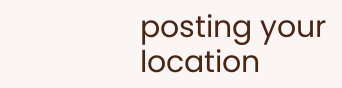posting your location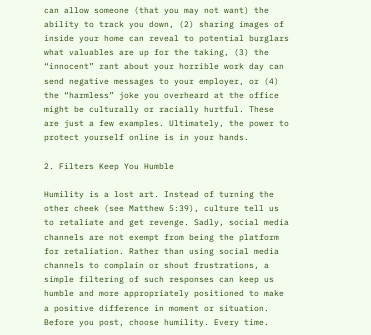can allow someone (that you may not want) the ability to track you down, (2) sharing images of inside your home can reveal to potential burglars what valuables are up for the taking, (3) the “innocent” rant about your horrible work day can send negative messages to your employer, or (4) the “harmless” joke you overheard at the office might be culturally or racially hurtful. These are just a few examples. Ultimately, the power to protect yourself online is in your hands.

2. Filters Keep You Humble

Humility is a lost art. Instead of turning the other cheek (see Matthew 5:39), culture tell us to retaliate and get revenge. Sadly, social media channels are not exempt from being the platform for retaliation. Rather than using social media channels to complain or shout frustrations, a simple filtering of such responses can keep us humble and more appropriately positioned to make a positive difference in moment or situation. Before you post, choose humility. Every time.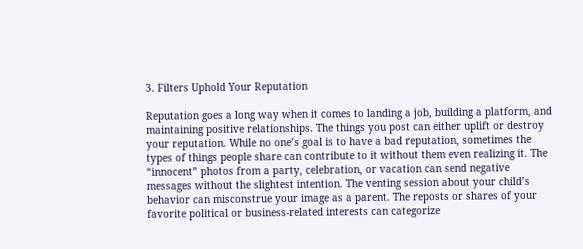3. Filters Uphold Your Reputation

Reputation goes a long way when it comes to landing a job, building a platform, and maintaining positive relationships. The things you post can either uplift or destroy your reputation. While no one’s goal is to have a bad reputation, sometimes the types of things people share can contribute to it without them even realizing it. The “innocent” photos from a party, celebration, or vacation can send negative messages without the slightest intention. The venting session about your child’s behavior can misconstrue your image as a parent. The reposts or shares of your favorite political or business-related interests can categorize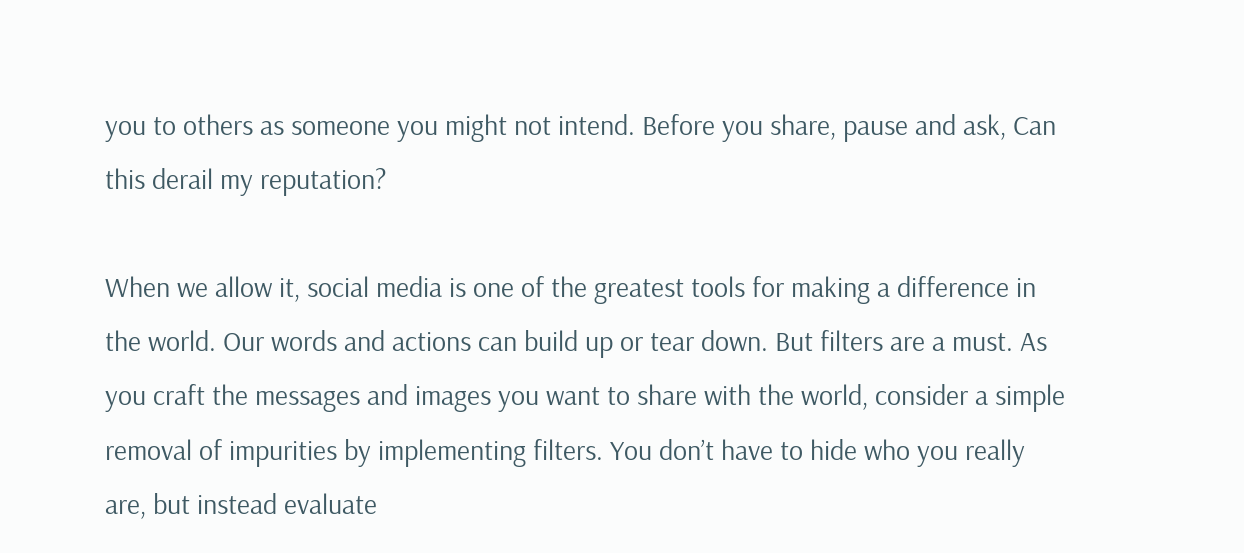you to others as someone you might not intend. Before you share, pause and ask, Can this derail my reputation?

When we allow it, social media is one of the greatest tools for making a difference in the world. Our words and actions can build up or tear down. But filters are a must. As you craft the messages and images you want to share with the world, consider a simple removal of impurities by implementing filters. You don’t have to hide who you really are, but instead evaluate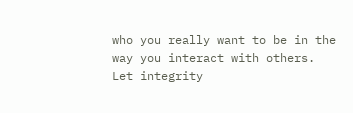who you really want to be in the way you interact with others. Let integrity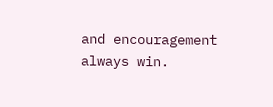and encouragement always win.